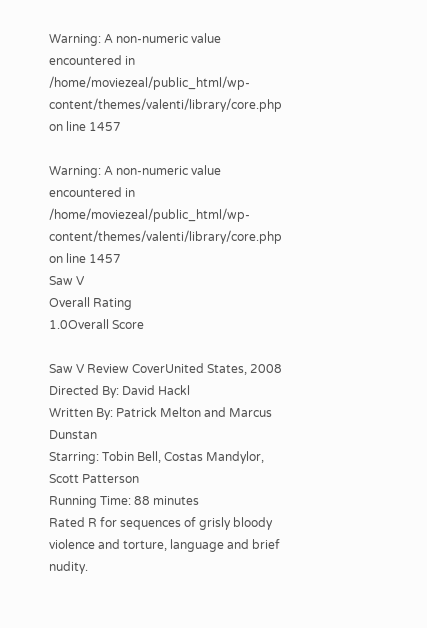Warning: A non-numeric value encountered in /home/moviezeal/public_html/wp-content/themes/valenti/library/core.php on line 1457

Warning: A non-numeric value encountered in /home/moviezeal/public_html/wp-content/themes/valenti/library/core.php on line 1457
Saw V
Overall Rating
1.0Overall Score

Saw V Review CoverUnited States, 2008
Directed By: David Hackl
Written By: Patrick Melton and Marcus Dunstan
Starring: Tobin Bell, Costas Mandylor, Scott Patterson
Running Time: 88 minutes
Rated R for sequences of grisly bloody violence and torture, language and brief nudity.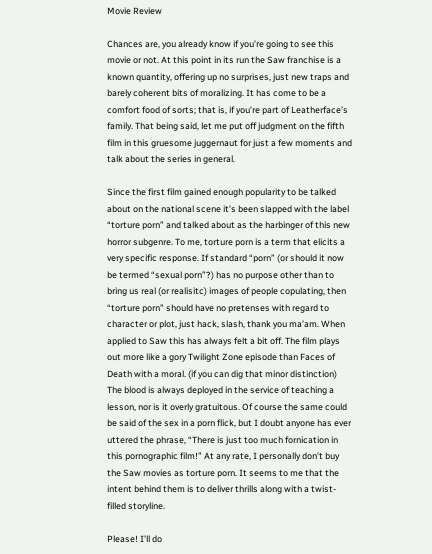Movie Review

Chances are, you already know if you’re going to see this movie or not. At this point in its run the Saw franchise is a known quantity, offering up no surprises, just new traps and barely coherent bits of moralizing. It has come to be a comfort food of sorts; that is, if you’re part of Leatherface’s family. That being said, let me put off judgment on the fifth film in this gruesome juggernaut for just a few moments and talk about the series in general.

Since the first film gained enough popularity to be talked about on the national scene it’s been slapped with the label “torture porn” and talked about as the harbinger of this new horror subgenre. To me, torture porn is a term that elicits a very specific response. If standard “porn” (or should it now be termed “sexual porn”?) has no purpose other than to bring us real (or realisitc) images of people copulating, then “torture porn” should have no pretenses with regard to character or plot, just hack, slash, thank you ma’am. When applied to Saw this has always felt a bit off. The film plays out more like a gory Twilight Zone episode than Faces of Death with a moral. (if you can dig that minor distinction) The blood is always deployed in the service of teaching a lesson, nor is it overly gratuitous. Of course the same could be said of the sex in a porn flick, but I doubt anyone has ever uttered the phrase, “There is just too much fornication in this pornographic film!” At any rate, I personally don’t buy the Saw movies as torture porn. It seems to me that the intent behind them is to deliver thrills along with a twist-filled storyline.

Please! I'll do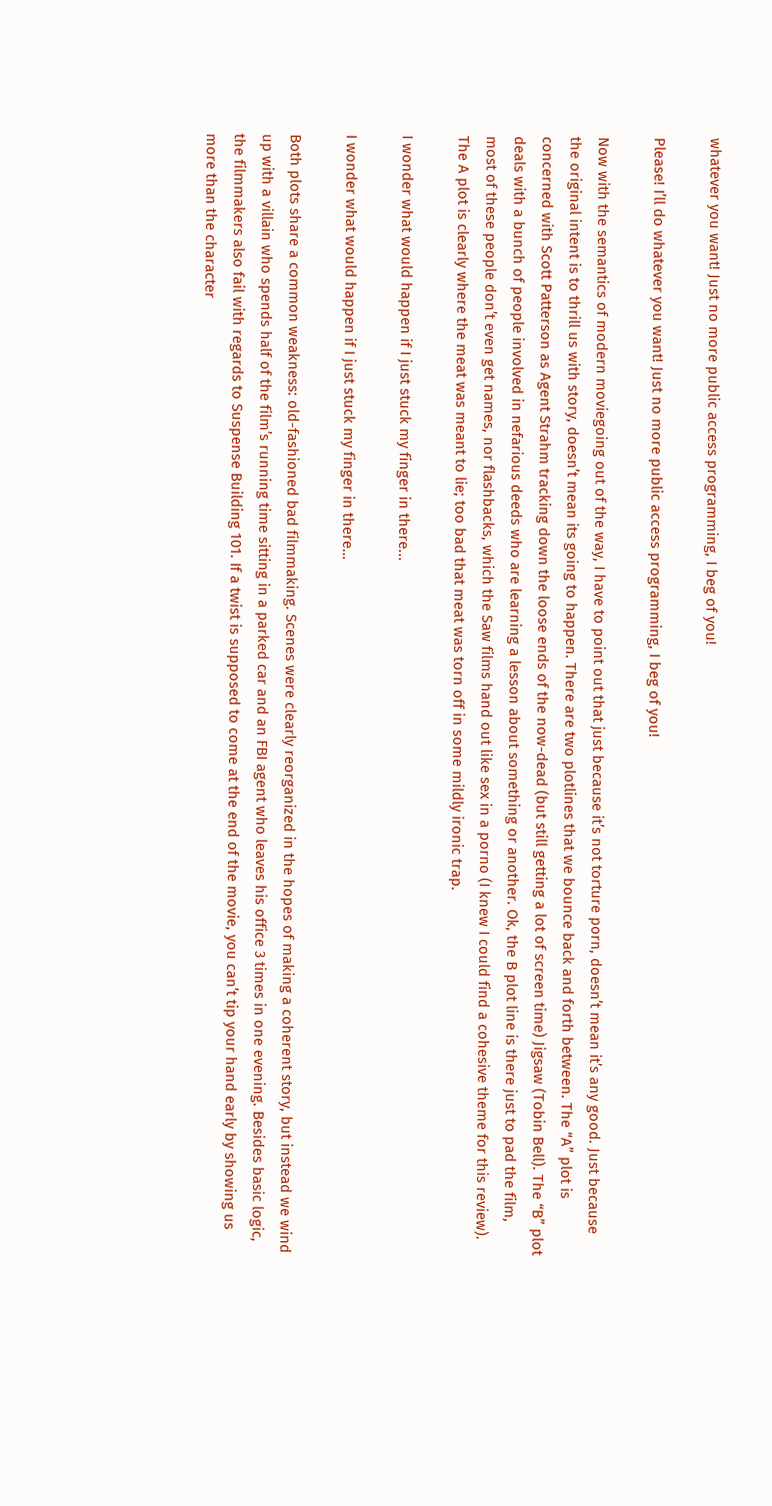whatever you want! Just no more public access programming, I beg of you!

Please! I’ll do whatever you want! Just no more public access programming, I beg of you!

Now with the semantics of modern moviegoing out of the way, I have to point out that just because it’s not torture porn, doesn’t mean it’s any good. Just because the original intent is to thrill us with story, doesn’t mean its going to happen. There are two plotlines that we bounce back and forth between. The “A” plot is concerned with Scott Patterson as Agent Strahm tracking down the loose ends of the now-dead (but still getting a lot of screen time) Jigsaw (Tobin Bell). The “B” plot deals with a bunch of people involved in nefarious deeds who are learning a lesson about something or another. Ok, the B plot line is there just to pad the film, most of these people don’t even get names, nor flashbacks, which the Saw films hand out like sex in a porno (I knew I could find a cohesive theme for this review). The A plot is clearly where the meat was meant to lie; too bad that meat was torn off in some mildly ironic trap.

I wonder what would happen if I just stuck my finger in there...

I wonder what would happen if I just stuck my finger in there…

Both plots share a common weakness: old-fashioned bad filmmaking. Scenes were clearly reorganized in the hopes of making a coherent story, but instead we wind up with a villain who spends half of the film’s running time sitting in a parked car and an FBI agent who leaves his office 3 times in one evening. Besides basic logic, the filmmakers also fail with regards to Suspense Building 101. If a twist is supposed to come at the end of the movie, you can’t tip your hand early by showing us more than the character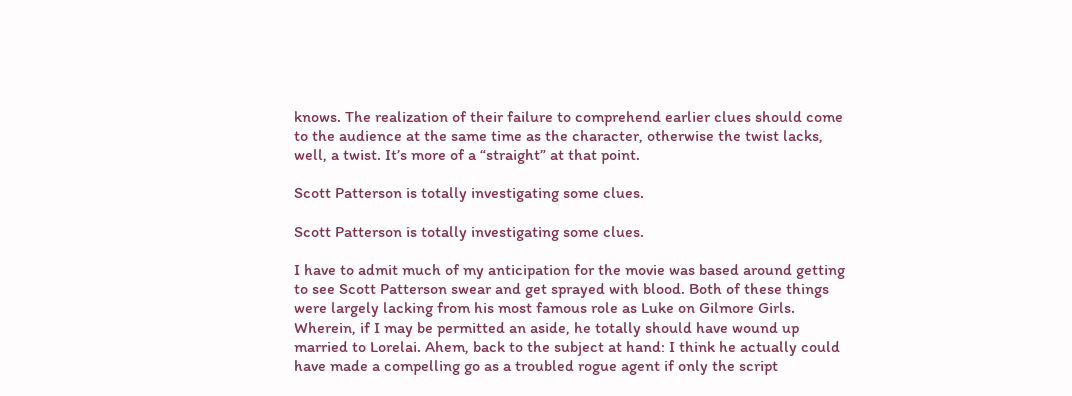knows. The realization of their failure to comprehend earlier clues should come to the audience at the same time as the character, otherwise the twist lacks, well, a twist. It’s more of a “straight” at that point.

Scott Patterson is totally investigating some clues.

Scott Patterson is totally investigating some clues.

I have to admit much of my anticipation for the movie was based around getting to see Scott Patterson swear and get sprayed with blood. Both of these things were largely lacking from his most famous role as Luke on Gilmore Girls. Wherein, if I may be permitted an aside, he totally should have wound up married to Lorelai. Ahem, back to the subject at hand: I think he actually could have made a compelling go as a troubled rogue agent if only the script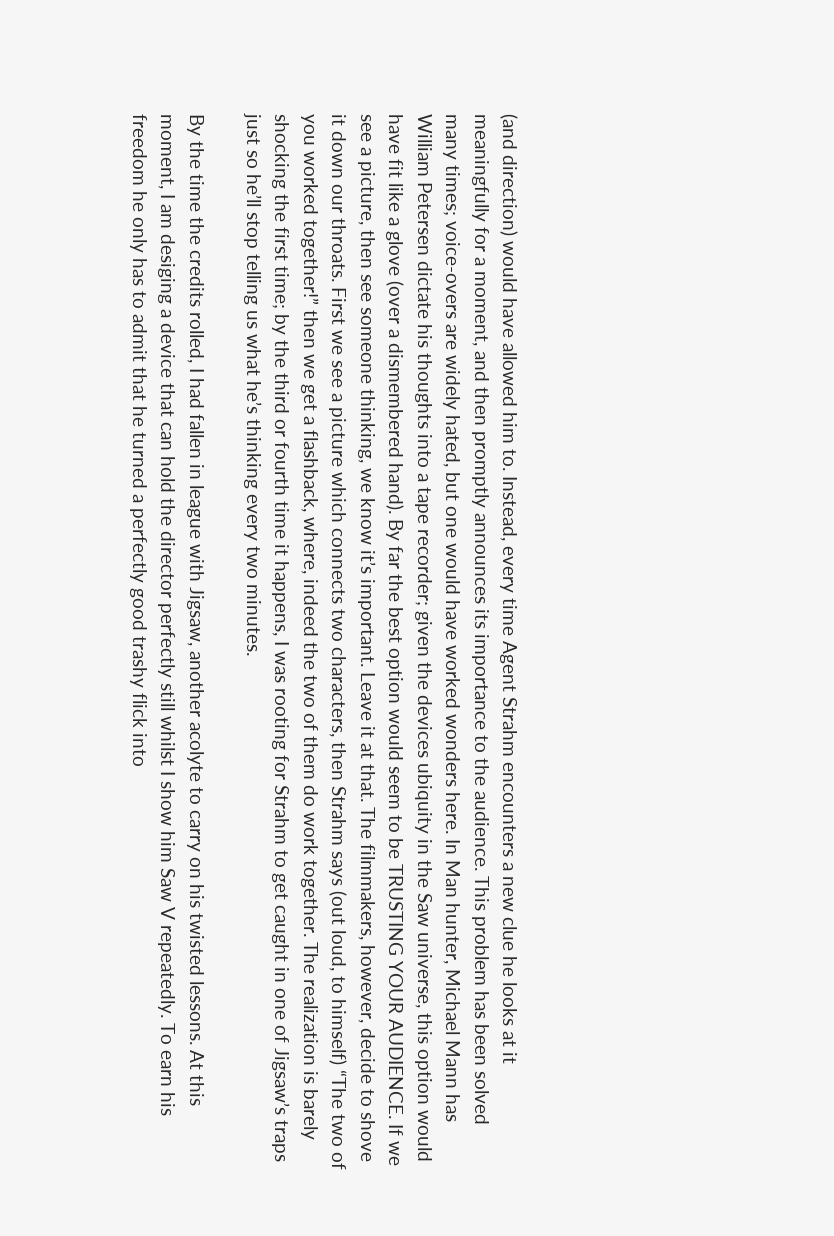(and direction) would have allowed him to. Instead, every time Agent Strahm encounters a new clue he looks at it meaningfully for a moment, and then promptly announces its importance to the audience. This problem has been solved many times; voice-overs are widely hated, but one would have worked wonders here. In Man hunter, Michael Mann has William Petersen dictate his thoughts into a tape recorder; given the devices ubiquity in the Saw universe, this option would have fit like a glove (over a dismembered hand). By far the best option would seem to be TRUSTING YOUR AUDIENCE. If we see a picture, then see someone thinking, we know it’s important. Leave it at that. The filmmakers, however, decide to shove it down our throats. First we see a picture which connects two characters, then Strahm says (out loud, to himself) “The two of you worked together!” then we get a flashback, where, indeed the two of them do work together. The realization is barely shocking the first time; by the third or fourth time it happens, I was rooting for Strahm to get caught in one of Jigsaw’s traps just so he’ll stop telling us what he’s thinking every two minutes.

By the time the credits rolled, I had fallen in league with Jigsaw, another acolyte to carry on his twisted lessons. At this moment, I am desiging a device that can hold the director perfectly still whilst I show him Saw V repeatedly. To earn his freedom he only has to admit that he turned a perfectly good trashy flick into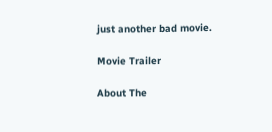just another bad movie.

Movie Trailer

About The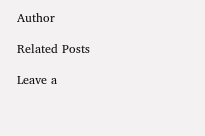Author

Related Posts

Leave a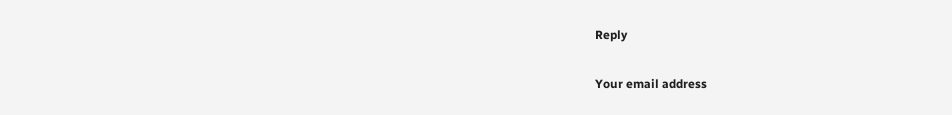Reply

Your email address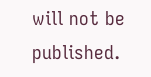will not be published.